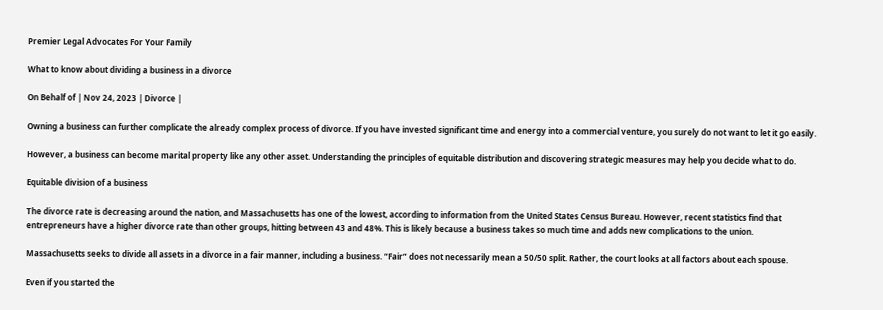Premier Legal Advocates For Your Family

What to know about dividing a business in a divorce

On Behalf of | Nov 24, 2023 | Divorce |

Owning a business can further complicate the already complex process of divorce. If you have invested significant time and energy into a commercial venture, you surely do not want to let it go easily.

However, a business can become marital property like any other asset. Understanding the principles of equitable distribution and discovering strategic measures may help you decide what to do.

Equitable division of a business

The divorce rate is decreasing around the nation, and Massachusetts has one of the lowest, according to information from the United States Census Bureau. However, recent statistics find that entrepreneurs have a higher divorce rate than other groups, hitting between 43 and 48%. This is likely because a business takes so much time and adds new complications to the union.

Massachusetts seeks to divide all assets in a divorce in a fair manner, including a business. “Fair” does not necessarily mean a 50/50 split. Rather, the court looks at all factors about each spouse.

Even if you started the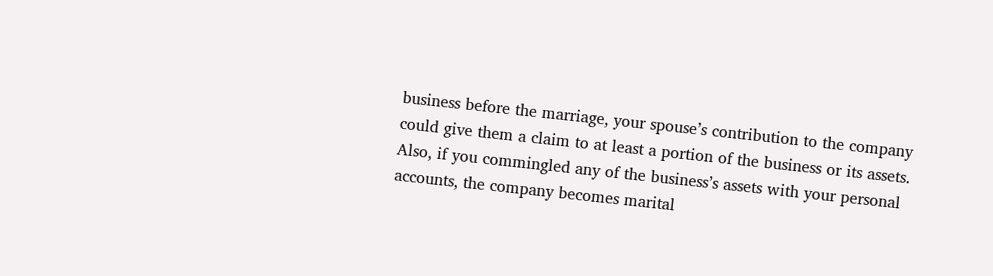business before the marriage, your spouse’s contribution to the company could give them a claim to at least a portion of the business or its assets. Also, if you commingled any of the business’s assets with your personal accounts, the company becomes marital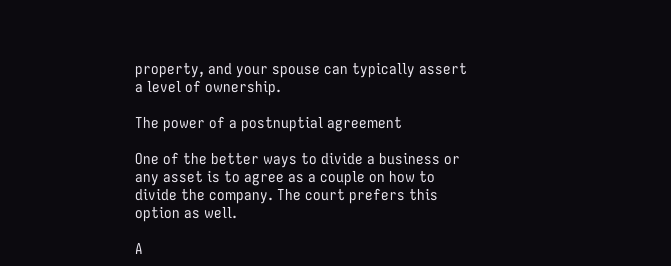property, and your spouse can typically assert a level of ownership.

The power of a postnuptial agreement

One of the better ways to divide a business or any asset is to agree as a couple on how to divide the company. The court prefers this option as well.

A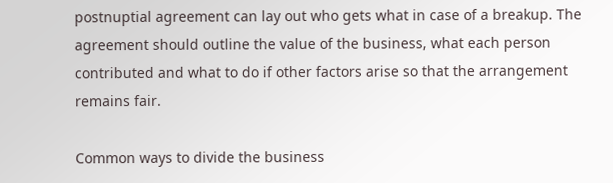postnuptial agreement can lay out who gets what in case of a breakup. The agreement should outline the value of the business, what each person contributed and what to do if other factors arise so that the arrangement remains fair.

Common ways to divide the business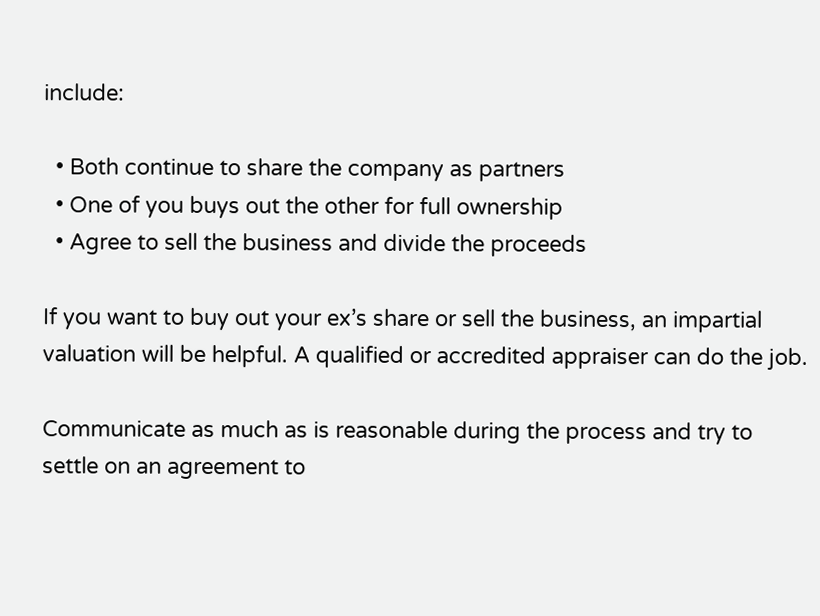include:

  • Both continue to share the company as partners
  • One of you buys out the other for full ownership
  • Agree to sell the business and divide the proceeds

If you want to buy out your ex’s share or sell the business, an impartial valuation will be helpful. A qualified or accredited appraiser can do the job.

Communicate as much as is reasonable during the process and try to settle on an agreement to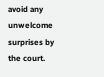avoid any unwelcome surprises by the court.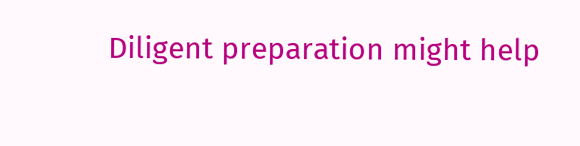Diligent preparation might help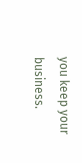you keep your business.